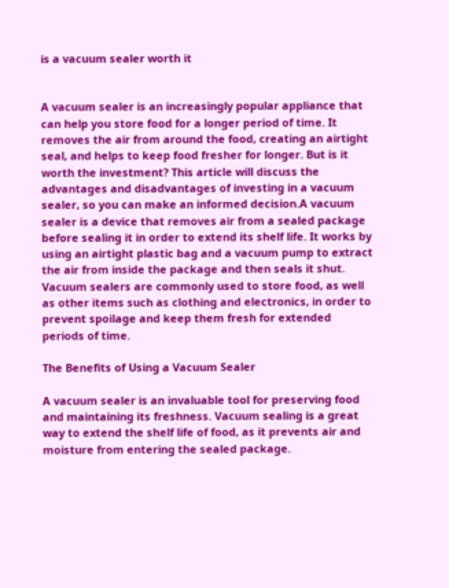is a vacuum sealer worth it


A vacuum sealer is an increasingly popular appliance that can help you store food for a longer period of time. It removes the air from around the food, creating an airtight seal, and helps to keep food fresher for longer. But is it worth the investment? This article will discuss the advantages and disadvantages of investing in a vacuum sealer, so you can make an informed decision.A vacuum sealer is a device that removes air from a sealed package before sealing it in order to extend its shelf life. It works by using an airtight plastic bag and a vacuum pump to extract the air from inside the package and then seals it shut. Vacuum sealers are commonly used to store food, as well as other items such as clothing and electronics, in order to prevent spoilage and keep them fresh for extended periods of time.

The Benefits of Using a Vacuum Sealer

A vacuum sealer is an invaluable tool for preserving food and maintaining its freshness. Vacuum sealing is a great way to extend the shelf life of food, as it prevents air and moisture from entering the sealed package.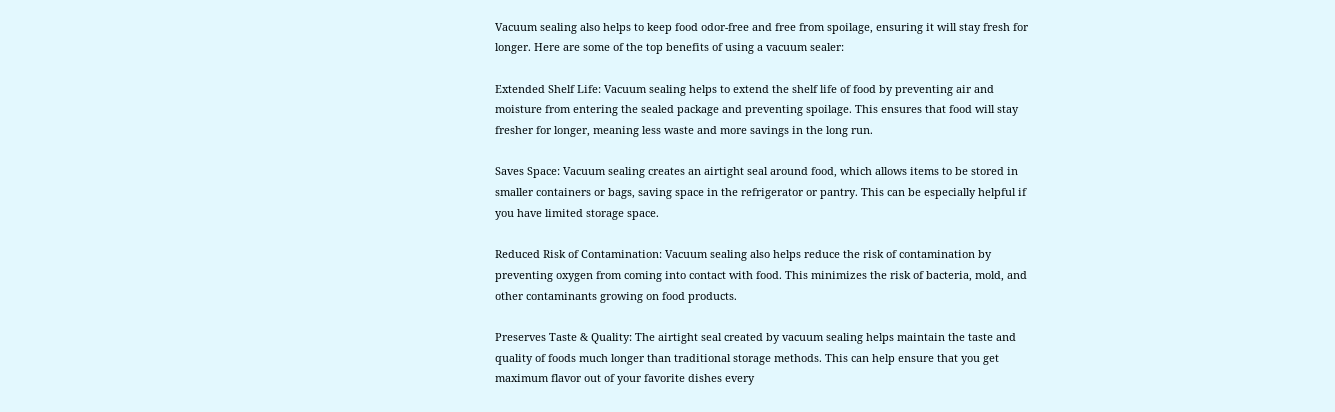Vacuum sealing also helps to keep food odor-free and free from spoilage, ensuring it will stay fresh for longer. Here are some of the top benefits of using a vacuum sealer:

Extended Shelf Life: Vacuum sealing helps to extend the shelf life of food by preventing air and moisture from entering the sealed package and preventing spoilage. This ensures that food will stay fresher for longer, meaning less waste and more savings in the long run.

Saves Space: Vacuum sealing creates an airtight seal around food, which allows items to be stored in smaller containers or bags, saving space in the refrigerator or pantry. This can be especially helpful if you have limited storage space.

Reduced Risk of Contamination: Vacuum sealing also helps reduce the risk of contamination by preventing oxygen from coming into contact with food. This minimizes the risk of bacteria, mold, and other contaminants growing on food products.

Preserves Taste & Quality: The airtight seal created by vacuum sealing helps maintain the taste and quality of foods much longer than traditional storage methods. This can help ensure that you get maximum flavor out of your favorite dishes every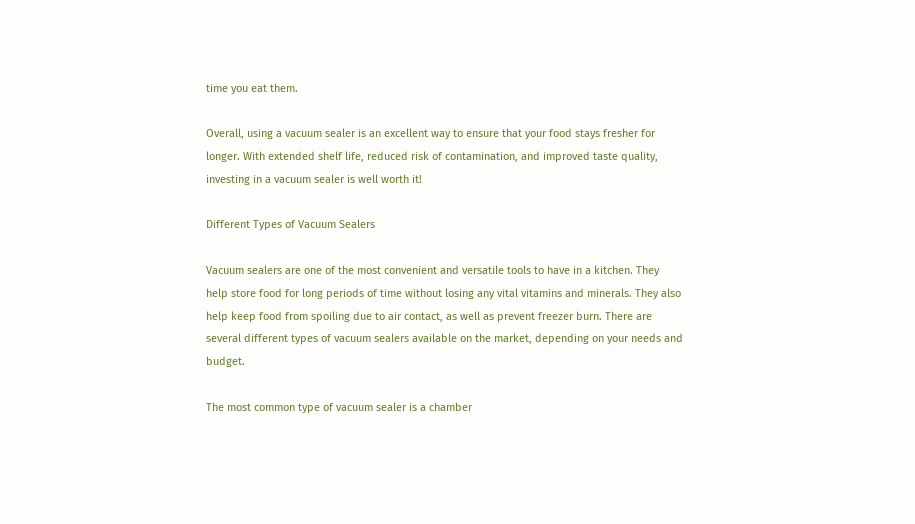time you eat them.

Overall, using a vacuum sealer is an excellent way to ensure that your food stays fresher for longer. With extended shelf life, reduced risk of contamination, and improved taste quality, investing in a vacuum sealer is well worth it!

Different Types of Vacuum Sealers

Vacuum sealers are one of the most convenient and versatile tools to have in a kitchen. They help store food for long periods of time without losing any vital vitamins and minerals. They also help keep food from spoiling due to air contact, as well as prevent freezer burn. There are several different types of vacuum sealers available on the market, depending on your needs and budget.

The most common type of vacuum sealer is a chamber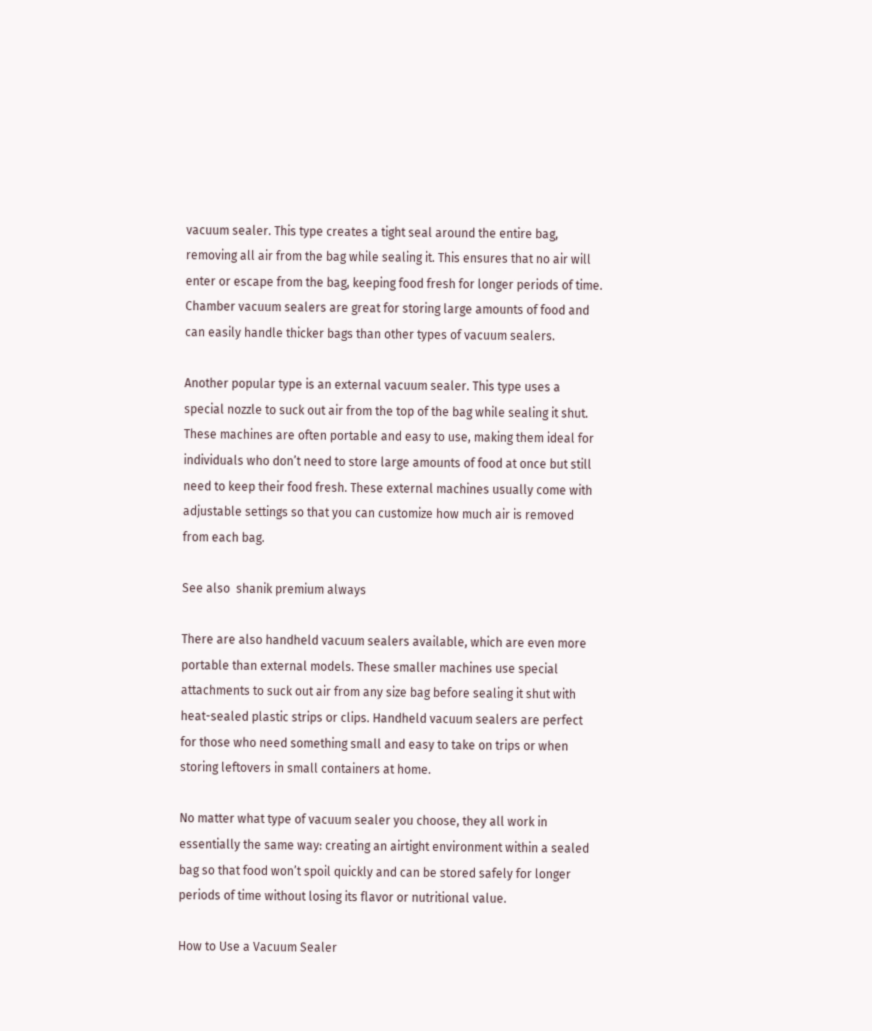vacuum sealer. This type creates a tight seal around the entire bag, removing all air from the bag while sealing it. This ensures that no air will enter or escape from the bag, keeping food fresh for longer periods of time. Chamber vacuum sealers are great for storing large amounts of food and can easily handle thicker bags than other types of vacuum sealers.

Another popular type is an external vacuum sealer. This type uses a special nozzle to suck out air from the top of the bag while sealing it shut. These machines are often portable and easy to use, making them ideal for individuals who don’t need to store large amounts of food at once but still need to keep their food fresh. These external machines usually come with adjustable settings so that you can customize how much air is removed from each bag.

See also  shanik premium always

There are also handheld vacuum sealers available, which are even more portable than external models. These smaller machines use special attachments to suck out air from any size bag before sealing it shut with heat-sealed plastic strips or clips. Handheld vacuum sealers are perfect for those who need something small and easy to take on trips or when storing leftovers in small containers at home.

No matter what type of vacuum sealer you choose, they all work in essentially the same way: creating an airtight environment within a sealed bag so that food won’t spoil quickly and can be stored safely for longer periods of time without losing its flavor or nutritional value.

How to Use a Vacuum Sealer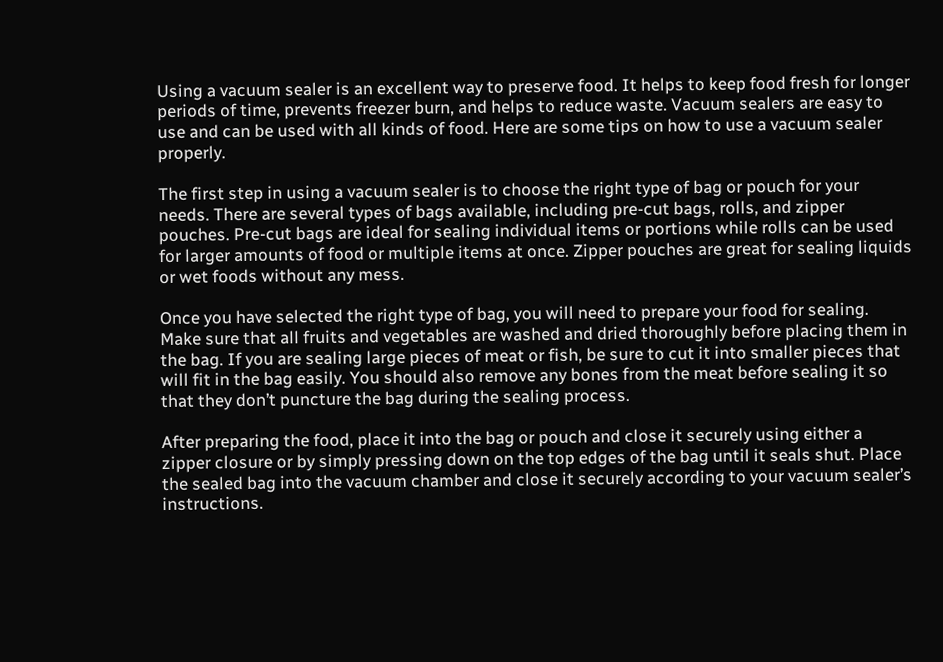Using a vacuum sealer is an excellent way to preserve food. It helps to keep food fresh for longer periods of time, prevents freezer burn, and helps to reduce waste. Vacuum sealers are easy to use and can be used with all kinds of food. Here are some tips on how to use a vacuum sealer properly.

The first step in using a vacuum sealer is to choose the right type of bag or pouch for your needs. There are several types of bags available, including pre-cut bags, rolls, and zipper pouches. Pre-cut bags are ideal for sealing individual items or portions while rolls can be used for larger amounts of food or multiple items at once. Zipper pouches are great for sealing liquids or wet foods without any mess.

Once you have selected the right type of bag, you will need to prepare your food for sealing. Make sure that all fruits and vegetables are washed and dried thoroughly before placing them in the bag. If you are sealing large pieces of meat or fish, be sure to cut it into smaller pieces that will fit in the bag easily. You should also remove any bones from the meat before sealing it so that they don’t puncture the bag during the sealing process.

After preparing the food, place it into the bag or pouch and close it securely using either a zipper closure or by simply pressing down on the top edges of the bag until it seals shut. Place the sealed bag into the vacuum chamber and close it securely according to your vacuum sealer’s instructions.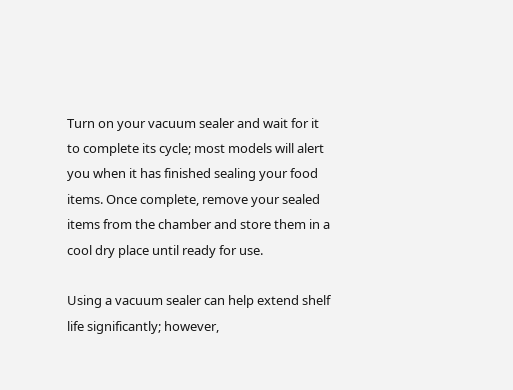Turn on your vacuum sealer and wait for it to complete its cycle; most models will alert you when it has finished sealing your food items. Once complete, remove your sealed items from the chamber and store them in a cool dry place until ready for use.

Using a vacuum sealer can help extend shelf life significantly; however,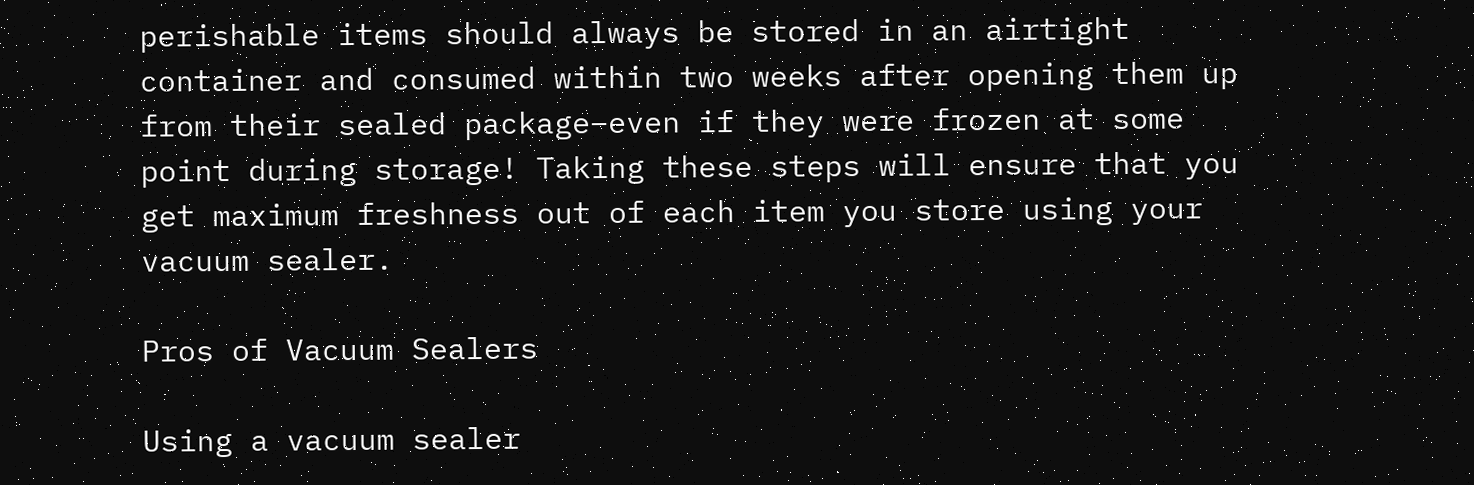perishable items should always be stored in an airtight container and consumed within two weeks after opening them up from their sealed package–even if they were frozen at some point during storage! Taking these steps will ensure that you get maximum freshness out of each item you store using your vacuum sealer.

Pros of Vacuum Sealers

Using a vacuum sealer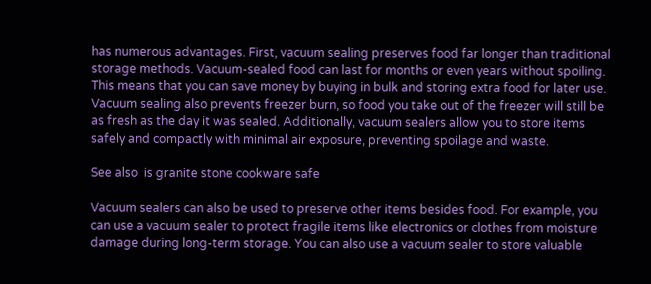has numerous advantages. First, vacuum sealing preserves food far longer than traditional storage methods. Vacuum-sealed food can last for months or even years without spoiling. This means that you can save money by buying in bulk and storing extra food for later use. Vacuum sealing also prevents freezer burn, so food you take out of the freezer will still be as fresh as the day it was sealed. Additionally, vacuum sealers allow you to store items safely and compactly with minimal air exposure, preventing spoilage and waste.

See also  is granite stone cookware safe

Vacuum sealers can also be used to preserve other items besides food. For example, you can use a vacuum sealer to protect fragile items like electronics or clothes from moisture damage during long-term storage. You can also use a vacuum sealer to store valuable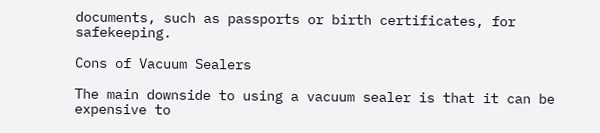documents, such as passports or birth certificates, for safekeeping.

Cons of Vacuum Sealers

The main downside to using a vacuum sealer is that it can be expensive to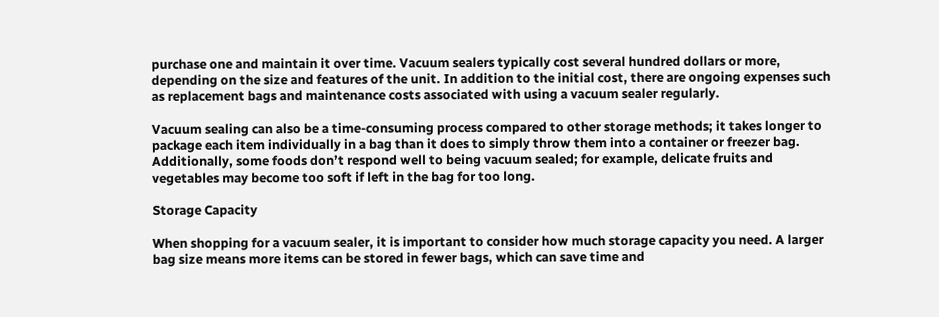purchase one and maintain it over time. Vacuum sealers typically cost several hundred dollars or more, depending on the size and features of the unit. In addition to the initial cost, there are ongoing expenses such as replacement bags and maintenance costs associated with using a vacuum sealer regularly.

Vacuum sealing can also be a time-consuming process compared to other storage methods; it takes longer to package each item individually in a bag than it does to simply throw them into a container or freezer bag. Additionally, some foods don’t respond well to being vacuum sealed; for example, delicate fruits and vegetables may become too soft if left in the bag for too long.

Storage Capacity

When shopping for a vacuum sealer, it is important to consider how much storage capacity you need. A larger bag size means more items can be stored in fewer bags, which can save time and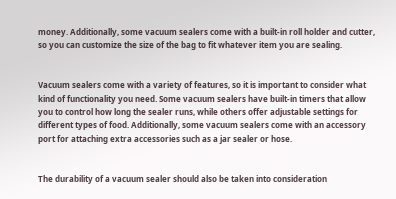money. Additionally, some vacuum sealers come with a built-in roll holder and cutter, so you can customize the size of the bag to fit whatever item you are sealing.


Vacuum sealers come with a variety of features, so it is important to consider what kind of functionality you need. Some vacuum sealers have built-in timers that allow you to control how long the sealer runs, while others offer adjustable settings for different types of food. Additionally, some vacuum sealers come with an accessory port for attaching extra accessories such as a jar sealer or hose.


The durability of a vacuum sealer should also be taken into consideration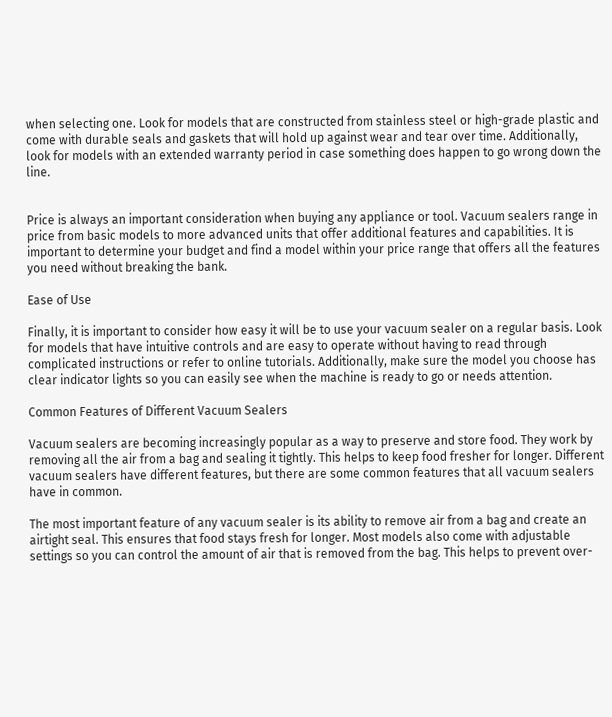when selecting one. Look for models that are constructed from stainless steel or high-grade plastic and come with durable seals and gaskets that will hold up against wear and tear over time. Additionally, look for models with an extended warranty period in case something does happen to go wrong down the line.


Price is always an important consideration when buying any appliance or tool. Vacuum sealers range in price from basic models to more advanced units that offer additional features and capabilities. It is important to determine your budget and find a model within your price range that offers all the features you need without breaking the bank.

Ease of Use

Finally, it is important to consider how easy it will be to use your vacuum sealer on a regular basis. Look for models that have intuitive controls and are easy to operate without having to read through complicated instructions or refer to online tutorials. Additionally, make sure the model you choose has clear indicator lights so you can easily see when the machine is ready to go or needs attention.

Common Features of Different Vacuum Sealers

Vacuum sealers are becoming increasingly popular as a way to preserve and store food. They work by removing all the air from a bag and sealing it tightly. This helps to keep food fresher for longer. Different vacuum sealers have different features, but there are some common features that all vacuum sealers have in common.

The most important feature of any vacuum sealer is its ability to remove air from a bag and create an airtight seal. This ensures that food stays fresh for longer. Most models also come with adjustable settings so you can control the amount of air that is removed from the bag. This helps to prevent over-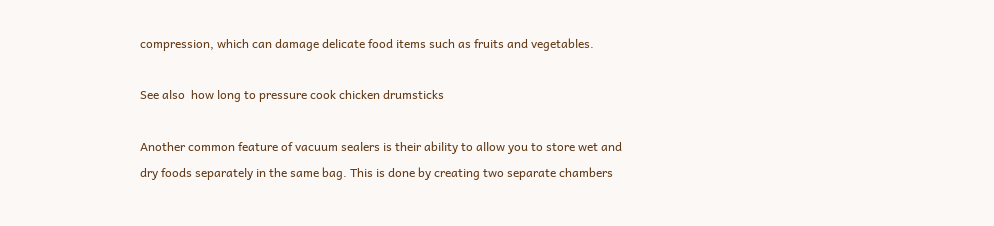compression, which can damage delicate food items such as fruits and vegetables.

See also  how long to pressure cook chicken drumsticks

Another common feature of vacuum sealers is their ability to allow you to store wet and dry foods separately in the same bag. This is done by creating two separate chambers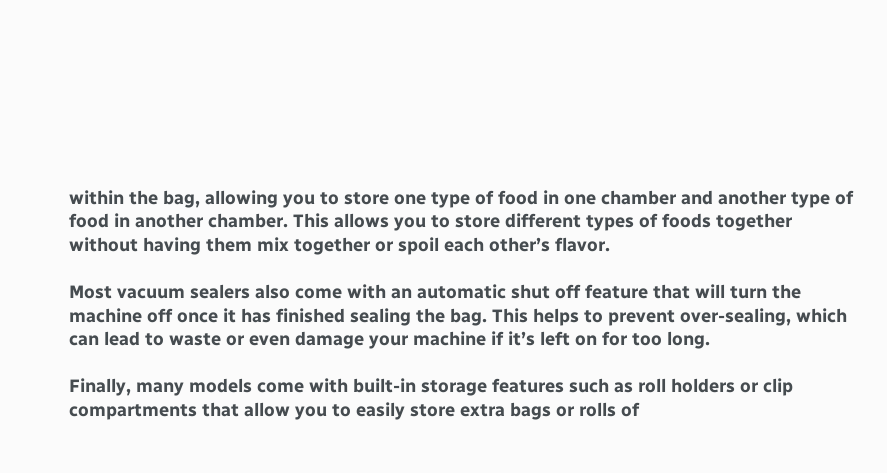within the bag, allowing you to store one type of food in one chamber and another type of food in another chamber. This allows you to store different types of foods together without having them mix together or spoil each other’s flavor.

Most vacuum sealers also come with an automatic shut off feature that will turn the machine off once it has finished sealing the bag. This helps to prevent over-sealing, which can lead to waste or even damage your machine if it’s left on for too long.

Finally, many models come with built-in storage features such as roll holders or clip compartments that allow you to easily store extra bags or rolls of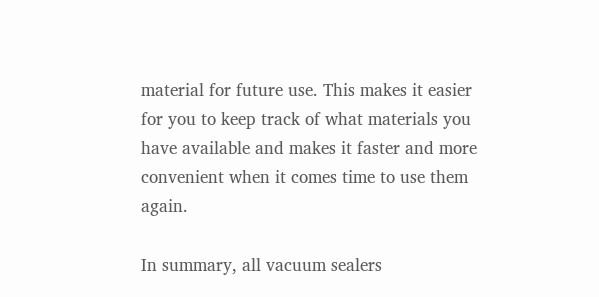material for future use. This makes it easier for you to keep track of what materials you have available and makes it faster and more convenient when it comes time to use them again.

In summary, all vacuum sealers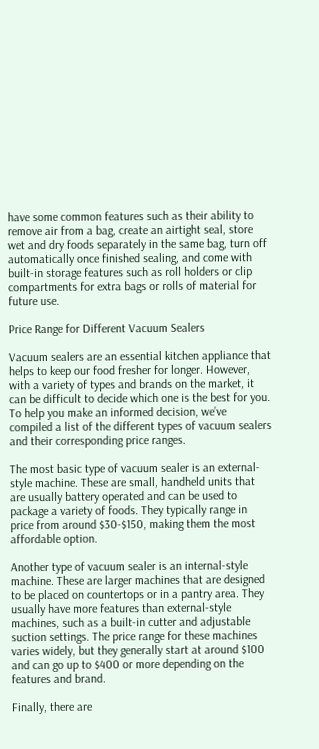have some common features such as their ability to remove air from a bag, create an airtight seal, store wet and dry foods separately in the same bag, turn off automatically once finished sealing, and come with built-in storage features such as roll holders or clip compartments for extra bags or rolls of material for future use.

Price Range for Different Vacuum Sealers

Vacuum sealers are an essential kitchen appliance that helps to keep our food fresher for longer. However, with a variety of types and brands on the market, it can be difficult to decide which one is the best for you. To help you make an informed decision, we’ve compiled a list of the different types of vacuum sealers and their corresponding price ranges.

The most basic type of vacuum sealer is an external-style machine. These are small, handheld units that are usually battery operated and can be used to package a variety of foods. They typically range in price from around $30-$150, making them the most affordable option.

Another type of vacuum sealer is an internal-style machine. These are larger machines that are designed to be placed on countertops or in a pantry area. They usually have more features than external-style machines, such as a built-in cutter and adjustable suction settings. The price range for these machines varies widely, but they generally start at around $100 and can go up to $400 or more depending on the features and brand.

Finally, there are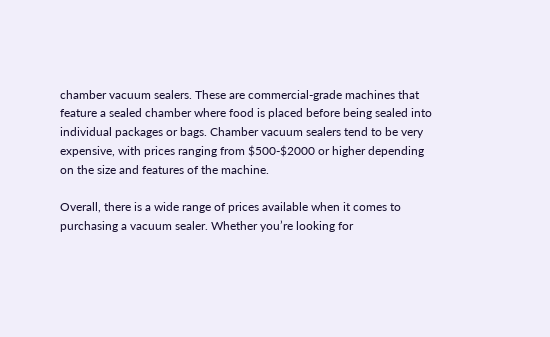chamber vacuum sealers. These are commercial-grade machines that feature a sealed chamber where food is placed before being sealed into individual packages or bags. Chamber vacuum sealers tend to be very expensive, with prices ranging from $500-$2000 or higher depending on the size and features of the machine.

Overall, there is a wide range of prices available when it comes to purchasing a vacuum sealer. Whether you’re looking for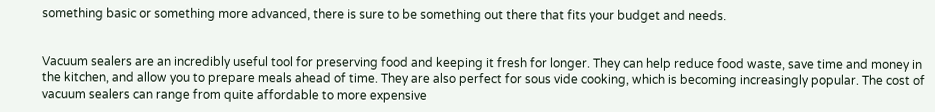something basic or something more advanced, there is sure to be something out there that fits your budget and needs.


Vacuum sealers are an incredibly useful tool for preserving food and keeping it fresh for longer. They can help reduce food waste, save time and money in the kitchen, and allow you to prepare meals ahead of time. They are also perfect for sous vide cooking, which is becoming increasingly popular. The cost of vacuum sealers can range from quite affordable to more expensive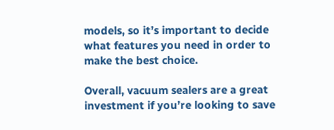models, so it’s important to decide what features you need in order to make the best choice.

Overall, vacuum sealers are a great investment if you’re looking to save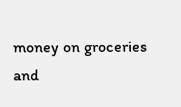money on groceries and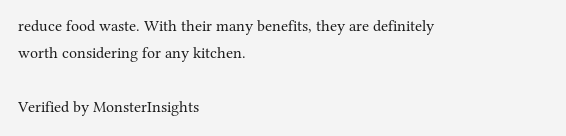reduce food waste. With their many benefits, they are definitely worth considering for any kitchen.

Verified by MonsterInsights